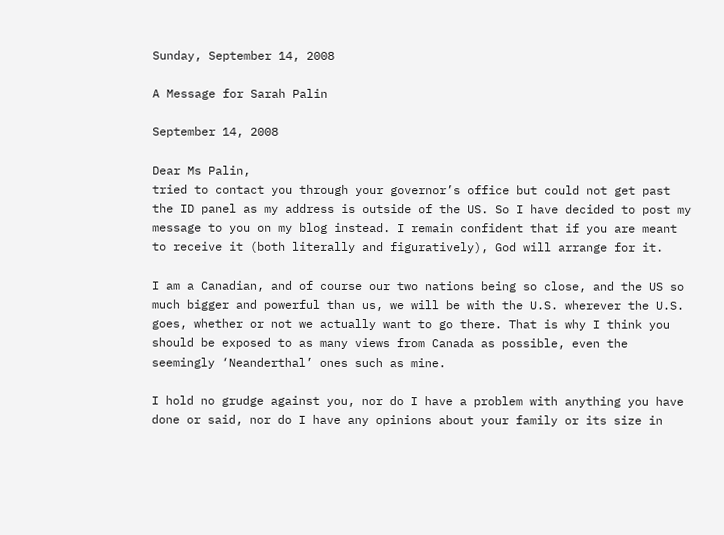Sunday, September 14, 2008

A Message for Sarah Palin

September 14, 2008

Dear Ms Palin,
tried to contact you through your governor’s office but could not get past the ID panel as my address is outside of the US. So I have decided to post my message to you on my blog instead. I remain confident that if you are meant to receive it (both literally and figuratively), God will arrange for it.

I am a Canadian, and of course our two nations being so close, and the US so much bigger and powerful than us, we will be with the U.S. wherever the U.S. goes, whether or not we actually want to go there. That is why I think you should be exposed to as many views from Canada as possible, even the seemingly ‘Neanderthal’ ones such as mine.

I hold no grudge against you, nor do I have a problem with anything you have done or said, nor do I have any opinions about your family or its size in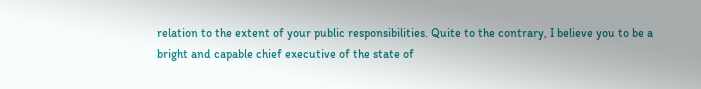relation to the extent of your public responsibilities. Quite to the contrary, I believe you to be a bright and capable chief executive of the state of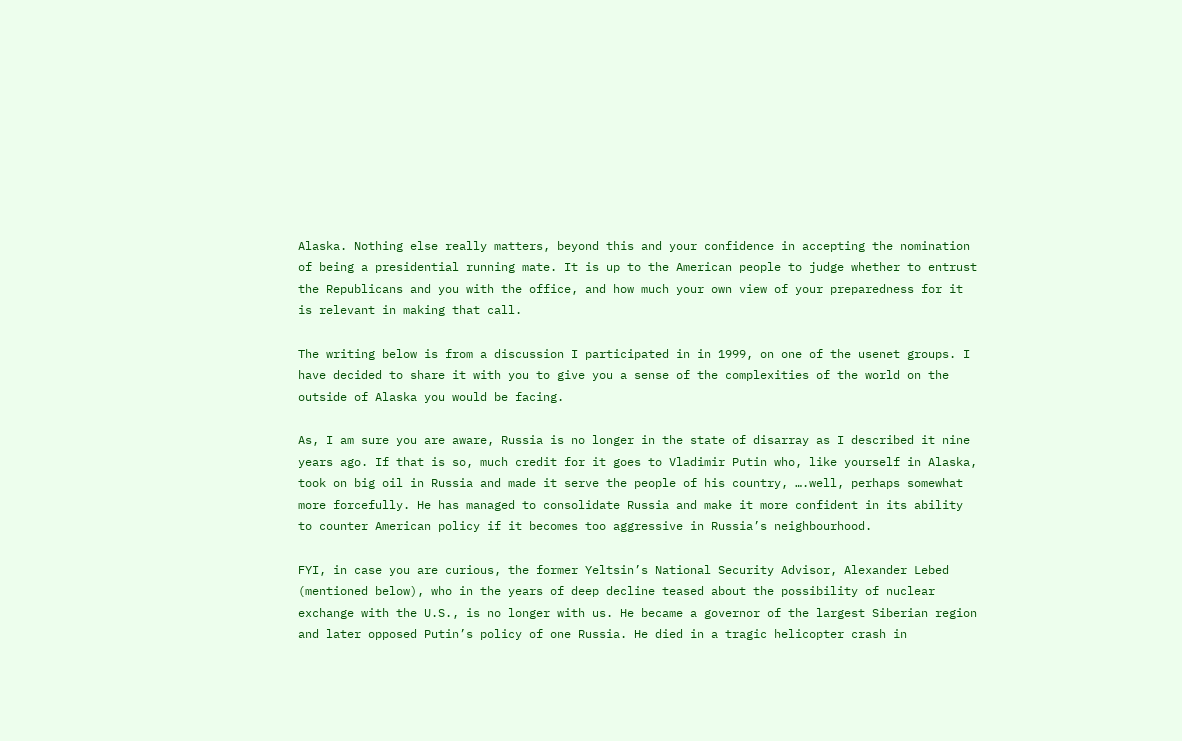Alaska. Nothing else really matters, beyond this and your confidence in accepting the nomination of being a presidential running mate. It is up to the American people to judge whether to entrust the Republicans and you with the office, and how much your own view of your preparedness for it is relevant in making that call.

The writing below is from a discussion I participated in in 1999, on one of the usenet groups. I have decided to share it with you to give you a sense of the complexities of the world on the outside of Alaska you would be facing.

As, I am sure you are aware, Russia is no longer in the state of disarray as I described it nine years ago. If that is so, much credit for it goes to Vladimir Putin who, like yourself in Alaska, took on big oil in Russia and made it serve the people of his country, ….well, perhaps somewhat more forcefully. He has managed to consolidate Russia and make it more confident in its ability to counter American policy if it becomes too aggressive in Russia’s neighbourhood.

FYI, in case you are curious, the former Yeltsin’s National Security Advisor, Alexander Lebed (mentioned below), who in the years of deep decline teased about the possibility of nuclear exchange with the U.S., is no longer with us. He became a governor of the largest Siberian region and later opposed Putin’s policy of one Russia. He died in a tragic helicopter crash in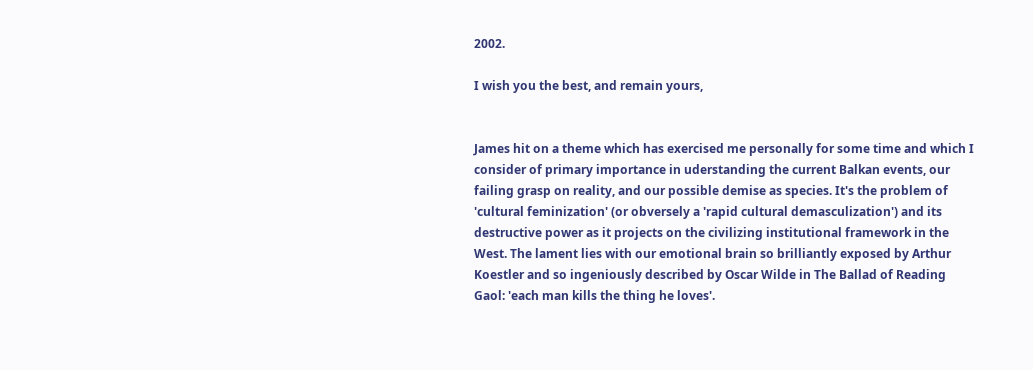2002.

I wish you the best, and remain yours,


James hit on a theme which has exercised me personally for some time and which I consider of primary importance in uderstanding the current Balkan events, our failing grasp on reality, and our possible demise as species. It's the problem of 'cultural feminization' (or obversely a 'rapid cultural demasculization') and its destructive power as it projects on the civilizing institutional framework in the West. The lament lies with our emotional brain so brilliantly exposed by Arthur Koestler and so ingeniously described by Oscar Wilde in The Ballad of Reading Gaol: 'each man kills the thing he loves'.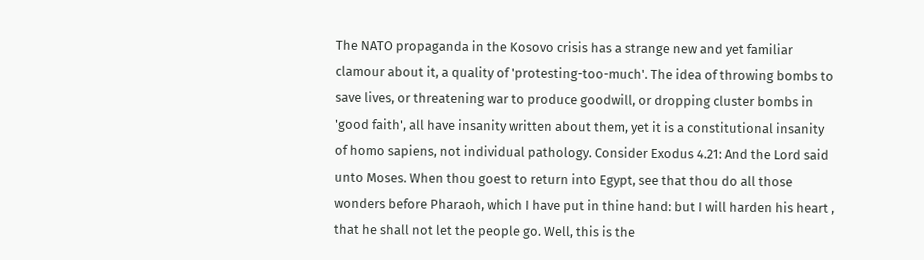The NATO propaganda in the Kosovo crisis has a strange new and yet familiar clamour about it, a quality of 'protesting-too-much'. The idea of throwing bombs to save lives, or threatening war to produce goodwill, or dropping cluster bombs in 'good faith', all have insanity written about them, yet it is a constitutional insanity of homo sapiens, not individual pathology. Consider Exodus 4.21: And the Lord said unto Moses. When thou goest to return into Egypt, see that thou do all those wonders before Pharaoh, which I have put in thine hand: but I will harden his heart , that he shall not let the people go. Well, this is the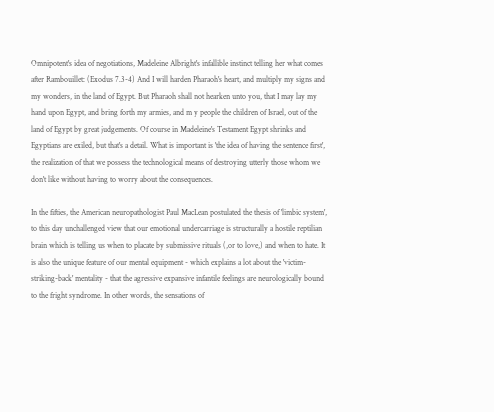Omnipotent's idea of negotiations, Madeleine Albright's infallible instinct telling her what comes after Rambouillet: (Exodus 7.3-4) And I will harden Pharaoh's heart, and multiply my signs and my wonders, in the land of Egypt. But Pharaoh shall not hearken unto you, that I may lay my hand upon Egypt, and bring forth my armies, and m y people the children of Israel, out of the land of Egypt by great judgements. Of course in Madeleine's Testament Egypt shrinks and Egyptians are exiled, but that's a detail. What is important is 'the idea of having the sentence first', the realization of that we possess the technological means of destroying utterly those whom we don't like without having to worry about the consequences.

In the fifties, the American neuropathologist Paul MacLean postulated the thesis of 'limbic system', to this day unchallenged view that our emotional undercarriage is structurally a hostile reptilian brain which is telling us when to placate by submissive rituals (,or to love,) and when to hate. It is also the unique feature of our mental equipment - which explains a lot about the 'victim-striking-back' mentality - that the agressive expansive infantile feelings are neurologically bound to the fright syndrome. In other words, the sensations of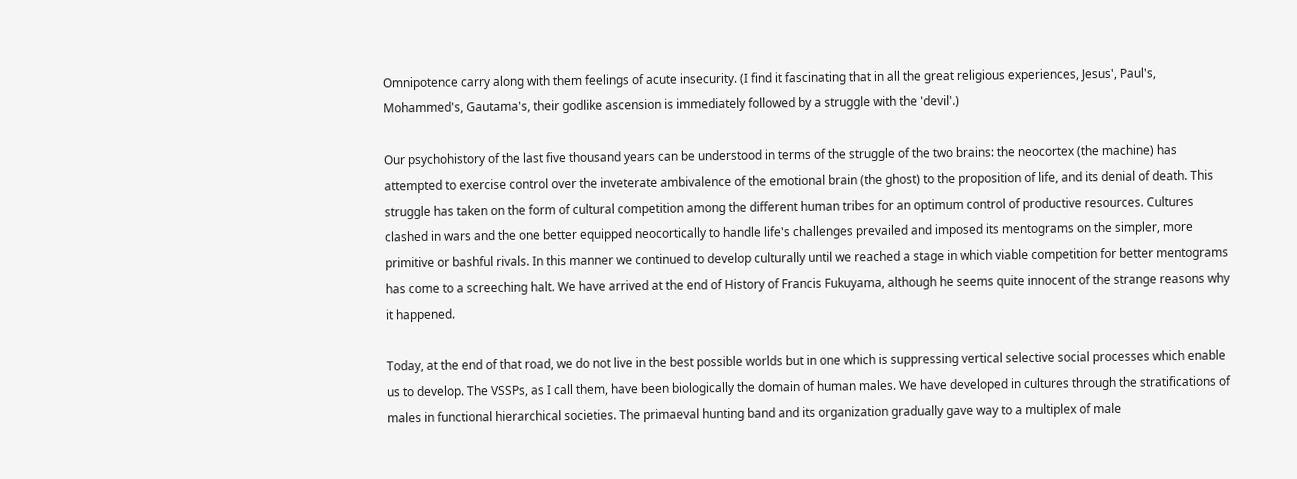Omnipotence carry along with them feelings of acute insecurity. (I find it fascinating that in all the great religious experiences, Jesus', Paul's, Mohammed's, Gautama's, their godlike ascension is immediately followed by a struggle with the 'devil'.)

Our psychohistory of the last five thousand years can be understood in terms of the struggle of the two brains: the neocortex (the machine) has attempted to exercise control over the inveterate ambivalence of the emotional brain (the ghost) to the proposition of life, and its denial of death. This struggle has taken on the form of cultural competition among the different human tribes for an optimum control of productive resources. Cultures clashed in wars and the one better equipped neocortically to handle life's challenges prevailed and imposed its mentograms on the simpler, more primitive or bashful rivals. In this manner we continued to develop culturally until we reached a stage in which viable competition for better mentograms has come to a screeching halt. We have arrived at the end of History of Francis Fukuyama, although he seems quite innocent of the strange reasons why it happened.

Today, at the end of that road, we do not live in the best possible worlds but in one which is suppressing vertical selective social processes which enable us to develop. The VSSPs, as I call them, have been biologically the domain of human males. We have developed in cultures through the stratifications of males in functional hierarchical societies. The primaeval hunting band and its organization gradually gave way to a multiplex of male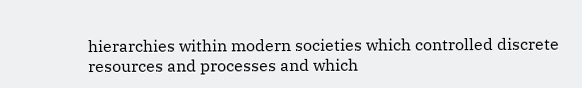hierarchies within modern societies which controlled discrete resources and processes and which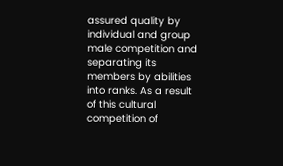assured quality by individual and group male competition and separating its members by abilities into ranks. As a result of this cultural competition of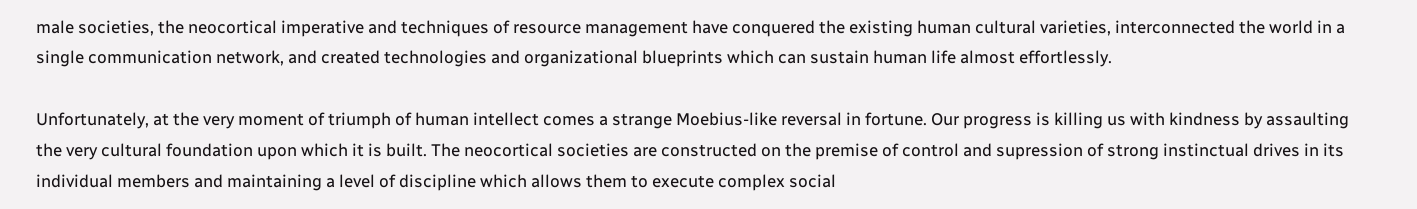male societies, the neocortical imperative and techniques of resource management have conquered the existing human cultural varieties, interconnected the world in a single communication network, and created technologies and organizational blueprints which can sustain human life almost effortlessly.

Unfortunately, at the very moment of triumph of human intellect comes a strange Moebius-like reversal in fortune. Our progress is killing us with kindness by assaulting the very cultural foundation upon which it is built. The neocortical societies are constructed on the premise of control and supression of strong instinctual drives in its individual members and maintaining a level of discipline which allows them to execute complex social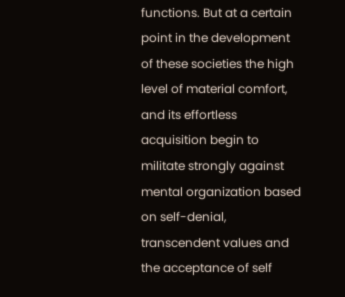functions. But at a certain point in the development of these societies the high level of material comfort, and its effortless acquisition begin to militate strongly against mental organization based on self-denial, transcendent values and the acceptance of self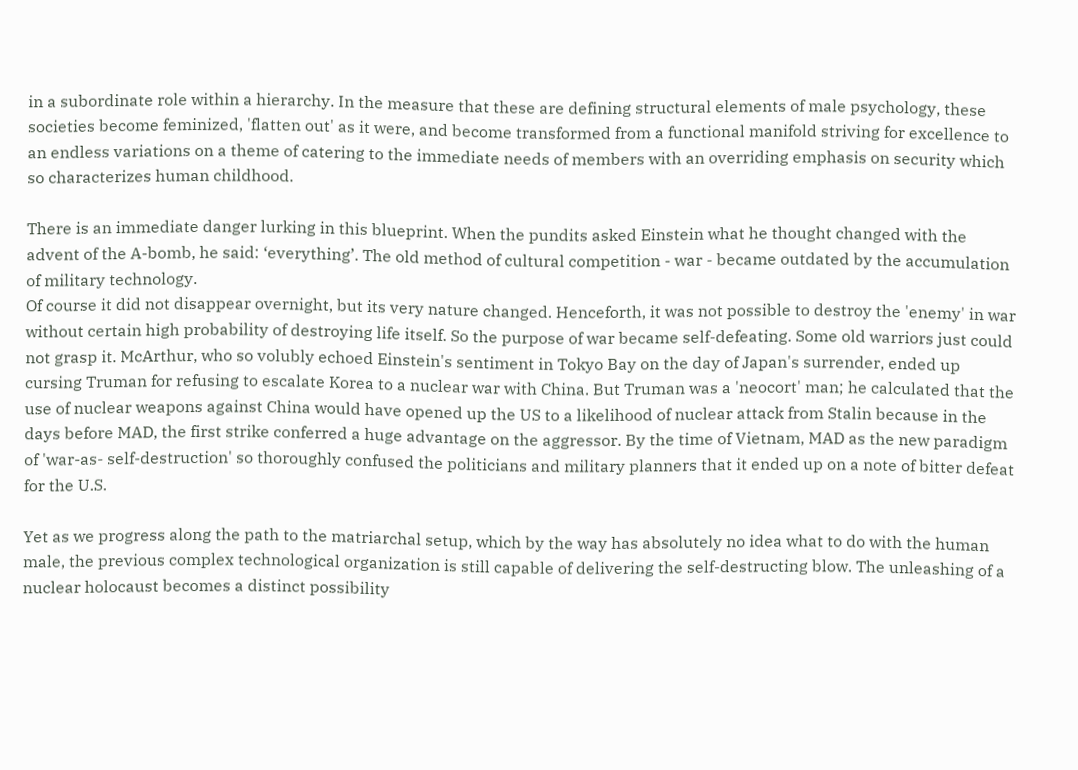in a subordinate role within a hierarchy. In the measure that these are defining structural elements of male psychology, these societies become feminized, 'flatten out' as it were, and become transformed from a functional manifold striving for excellence to an endless variations on a theme of catering to the immediate needs of members with an overriding emphasis on security which so characterizes human childhood.

There is an immediate danger lurking in this blueprint. When the pundits asked Einstein what he thought changed with the advent of the A-bomb, he said: ‘everything’. The old method of cultural competition - war - became outdated by the accumulation of military technology.
Of course it did not disappear overnight, but its very nature changed. Henceforth, it was not possible to destroy the 'enemy' in war without certain high probability of destroying life itself. So the purpose of war became self-defeating. Some old warriors just could not grasp it. McArthur, who so volubly echoed Einstein's sentiment in Tokyo Bay on the day of Japan's surrender, ended up cursing Truman for refusing to escalate Korea to a nuclear war with China. But Truman was a 'neocort' man; he calculated that the use of nuclear weapons against China would have opened up the US to a likelihood of nuclear attack from Stalin because in the days before MAD, the first strike conferred a huge advantage on the aggressor. By the time of Vietnam, MAD as the new paradigm of 'war-as- self-destruction' so thoroughly confused the politicians and military planners that it ended up on a note of bitter defeat for the U.S.

Yet as we progress along the path to the matriarchal setup, which by the way has absolutely no idea what to do with the human male, the previous complex technological organization is still capable of delivering the self-destructing blow. The unleashing of a nuclear holocaust becomes a distinct possibility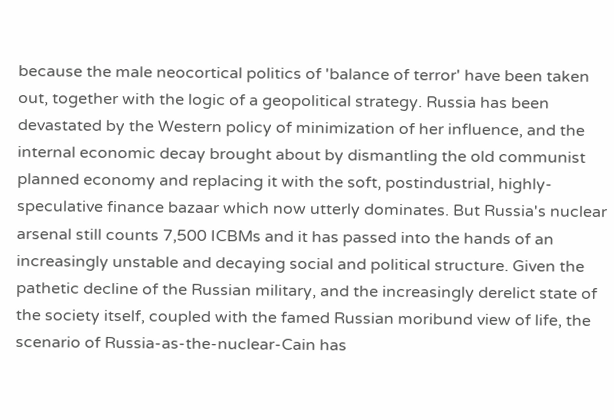because the male neocortical politics of 'balance of terror' have been taken out, together with the logic of a geopolitical strategy. Russia has been devastated by the Western policy of minimization of her influence, and the internal economic decay brought about by dismantling the old communist planned economy and replacing it with the soft, postindustrial, highly-speculative finance bazaar which now utterly dominates. But Russia's nuclear arsenal still counts 7,500 ICBMs and it has passed into the hands of an increasingly unstable and decaying social and political structure. Given the pathetic decline of the Russian military, and the increasingly derelict state of the society itself, coupled with the famed Russian moribund view of life, the scenario of Russia-as-the-nuclear-Cain has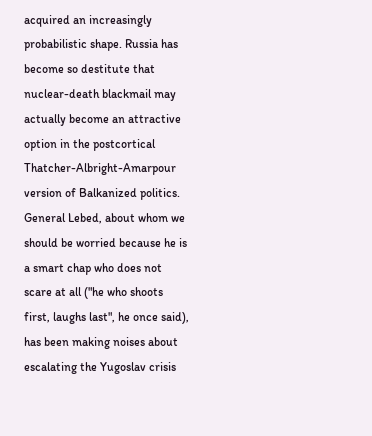acquired an increasingly probabilistic shape. Russia has become so destitute that nuclear-death blackmail may actually become an attractive option in the postcortical Thatcher-Albright-Amarpour version of Balkanized politics. General Lebed, about whom we should be worried because he is a smart chap who does not scare at all ("he who shoots first, laughs last", he once said), has been making noises about escalating the Yugoslav crisis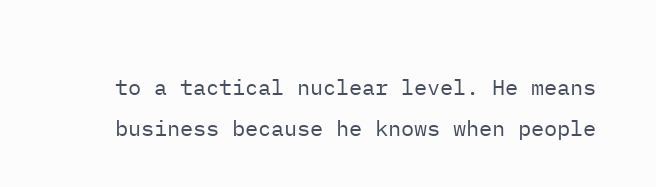to a tactical nuclear level. He means business because he knows when people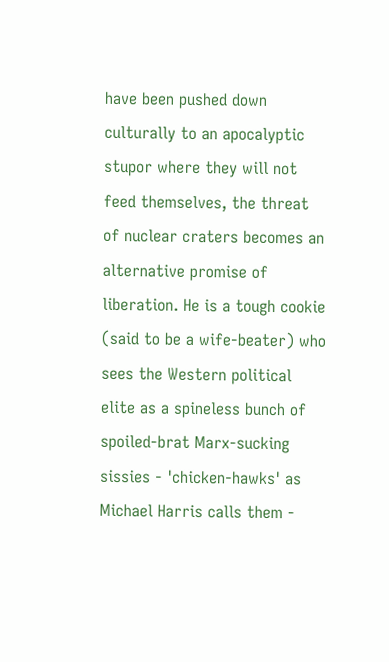have been pushed down culturally to an apocalyptic stupor where they will not feed themselves, the threat of nuclear craters becomes an alternative promise of liberation. He is a tough cookie (said to be a wife-beater) who sees the Western political elite as a spineless bunch of spoiled-brat Marx-sucking sissies - 'chicken-hawks' as Michael Harris calls them -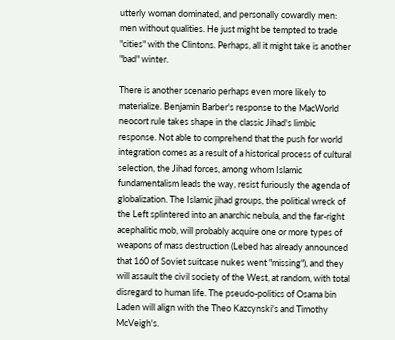utterly woman dominated, and personally cowardly men: men without qualities. He just might be tempted to trade "cities" with the Clintons. Perhaps, all it might take is another "bad" winter.

There is another scenario perhaps even more likely to materialize. Benjamin Barber's response to the MacWorld neocort rule takes shape in the classic Jihad's limbic response. Not able to comprehend that the push for world integration comes as a result of a historical process of cultural selection, the Jihad forces, among whom Islamic fundamentalism leads the way, resist furiously the agenda of globalization. The Islamic jihad groups, the political wreck of the Left splintered into an anarchic nebula, and the far-right acephalitic mob, will probably acquire one or more types of weapons of mass destruction (Lebed has already announced that 160 of Soviet suitcase nukes went "missing"), and they will assault the civil society of the West, at random, with total disregard to human life. The pseudo-politics of Osama bin Laden will align with the Theo Kazcynski's and Timothy McVeigh's.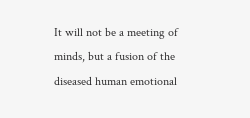It will not be a meeting of minds, but a fusion of the diseased human emotional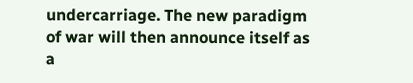undercarriage. The new paradigm of war will then announce itself as a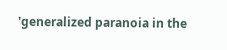'generalized paranoia in the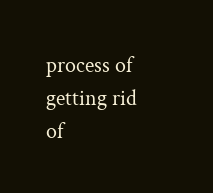process of getting rid of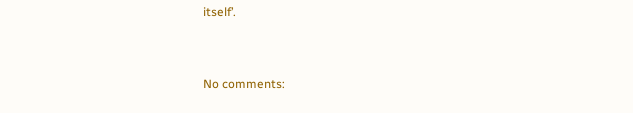itself’.


No comments: